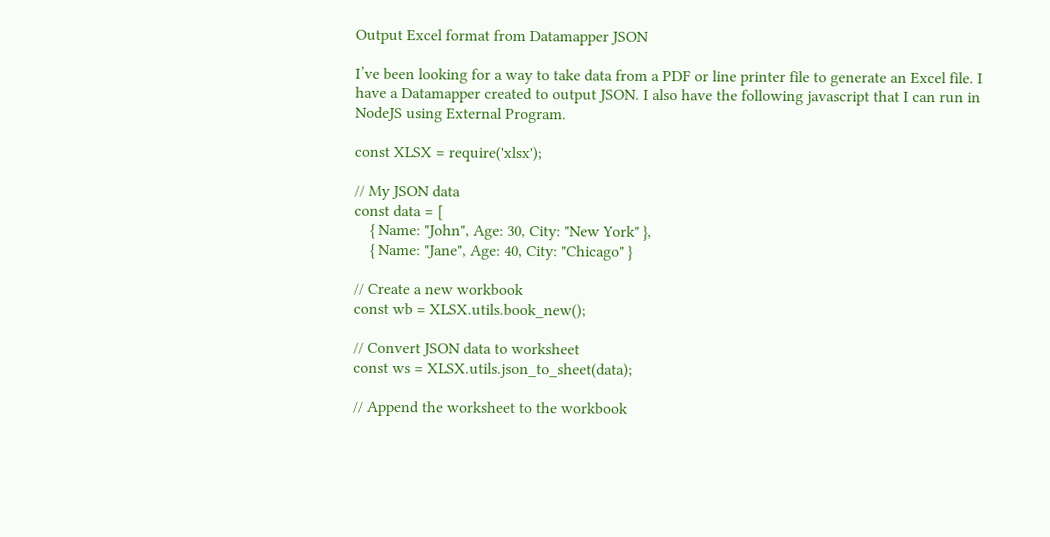Output Excel format from Datamapper JSON

I’ve been looking for a way to take data from a PDF or line printer file to generate an Excel file. I have a Datamapper created to output JSON. I also have the following javascript that I can run in NodeJS using External Program.

const XLSX = require('xlsx');

// My JSON data
const data = [
    { Name: "John", Age: 30, City: "New York" },
    { Name: "Jane", Age: 40, City: "Chicago" }

// Create a new workbook
const wb = XLSX.utils.book_new();

// Convert JSON data to worksheet
const ws = XLSX.utils.json_to_sheet(data);

// Append the worksheet to the workbook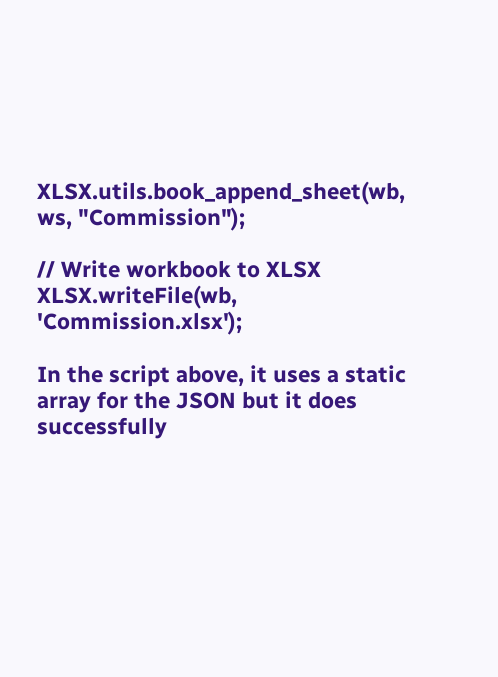XLSX.utils.book_append_sheet(wb, ws, "Commission");

// Write workbook to XLSX
XLSX.writeFile(wb, 'Commission.xlsx');

In the script above, it uses a static array for the JSON but it does successfully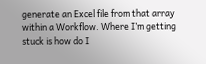generate an Excel file from that array within a Workflow. Where I’m getting stuck is how do I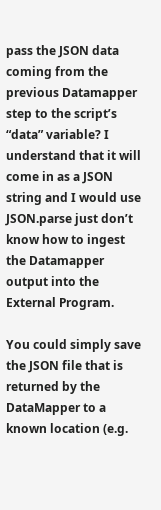pass the JSON data coming from the previous Datamapper step to the script’s “data” variable? I understand that it will come in as a JSON string and I would use JSON.parse just don’t know how to ingest the Datamapper output into the External Program.

You could simply save the JSON file that is returned by the DataMapper to a known location (e.g.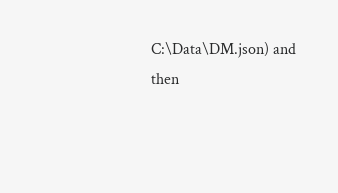C:\Data\DM.json) and then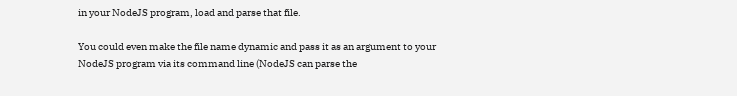in your NodeJS program, load and parse that file.

You could even make the file name dynamic and pass it as an argument to your NodeJS program via its command line (NodeJS can parse the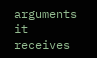arguments it receives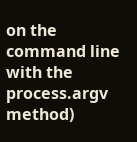on the command line with the process.argv method)